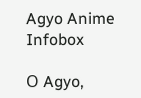Agyo Anime Infobox

Ο Agyo,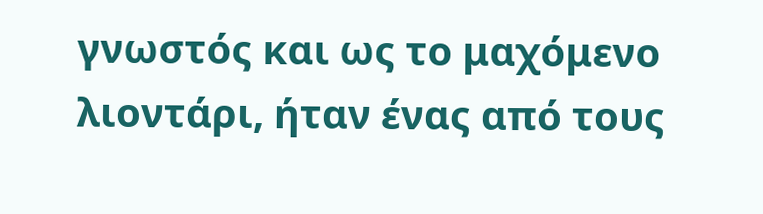γνωστός και ως το μαχόμενο λιοντάρι, ήταν ένας από τους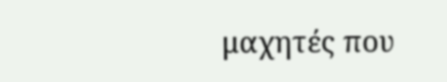μαχητές που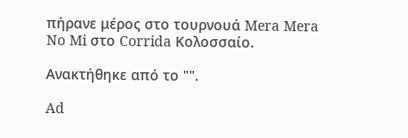πήρανε μέρος στο τουρνουά Mera Mera No Mi στο Corrida Κολοσσαίο.

Ανακτήθηκε από το "".

Ad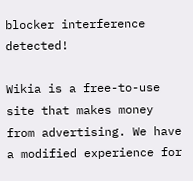blocker interference detected!

Wikia is a free-to-use site that makes money from advertising. We have a modified experience for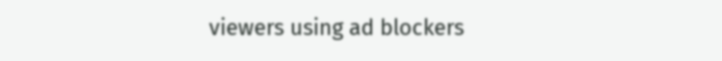viewers using ad blockers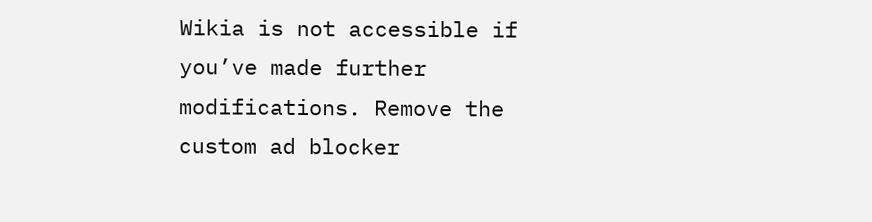Wikia is not accessible if you’ve made further modifications. Remove the custom ad blocker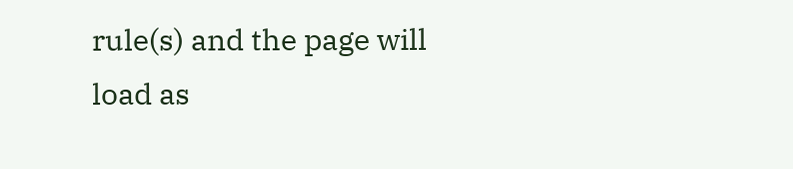rule(s) and the page will load as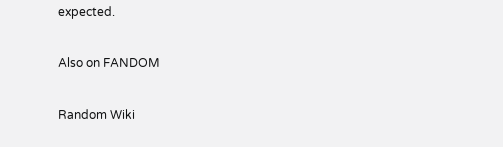expected.

Also on FANDOM

Random Wiki